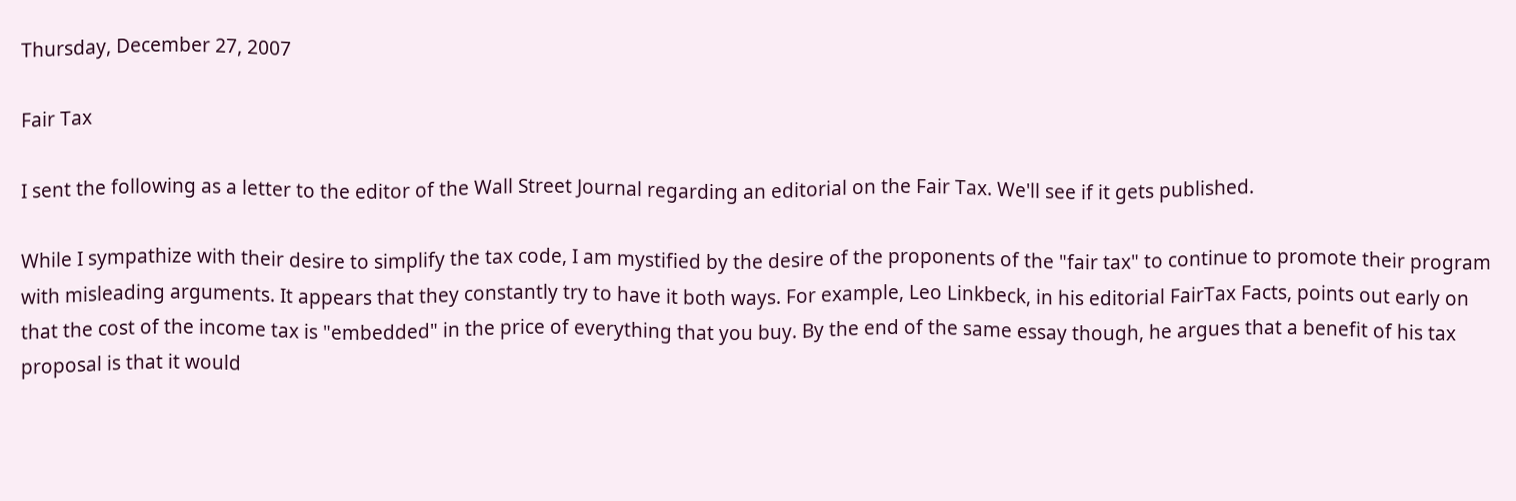Thursday, December 27, 2007

Fair Tax

I sent the following as a letter to the editor of the Wall Street Journal regarding an editorial on the Fair Tax. We'll see if it gets published.

While I sympathize with their desire to simplify the tax code, I am mystified by the desire of the proponents of the "fair tax" to continue to promote their program with misleading arguments. It appears that they constantly try to have it both ways. For example, Leo Linkbeck, in his editorial FairTax Facts, points out early on that the cost of the income tax is "embedded" in the price of everything that you buy. By the end of the same essay though, he argues that a benefit of his tax proposal is that it would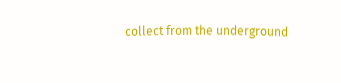collect from the underground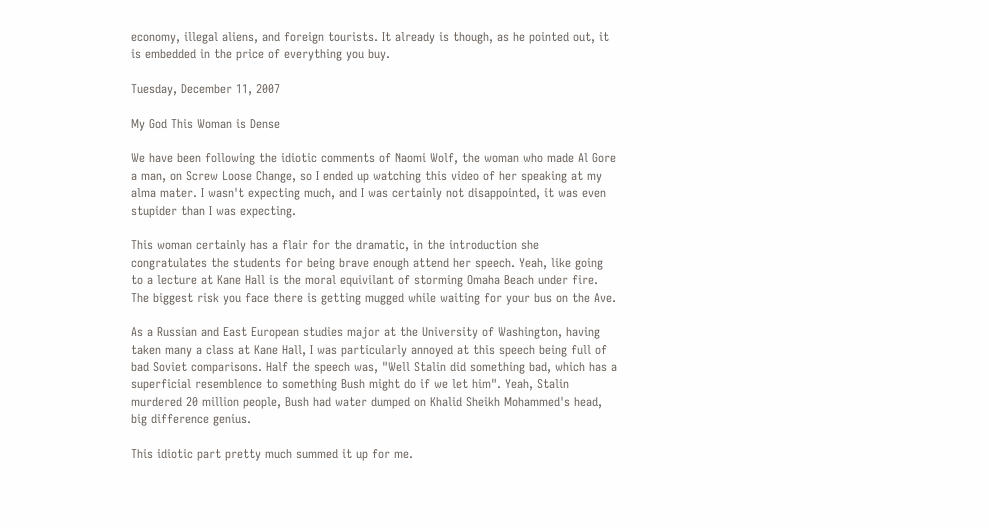economy, illegal aliens, and foreign tourists. It already is though, as he pointed out, it is embedded in the price of everything you buy.

Tuesday, December 11, 2007

My God This Woman is Dense

We have been following the idiotic comments of Naomi Wolf, the woman who made Al Gore a man, on Screw Loose Change, so I ended up watching this video of her speaking at my alma mater. I wasn't expecting much, and I was certainly not disappointed, it was even stupider than I was expecting.

This woman certainly has a flair for the dramatic, in the introduction she congratulates the students for being brave enough attend her speech. Yeah, like going to a lecture at Kane Hall is the moral equivilant of storming Omaha Beach under fire. The biggest risk you face there is getting mugged while waiting for your bus on the Ave.

As a Russian and East European studies major at the University of Washington, having taken many a class at Kane Hall, I was particularly annoyed at this speech being full of bad Soviet comparisons. Half the speech was, "Well Stalin did something bad, which has a superficial resemblence to something Bush might do if we let him". Yeah, Stalin murdered 20 million people, Bush had water dumped on Khalid Sheikh Mohammed's head, big difference genius.

This idiotic part pretty much summed it up for me.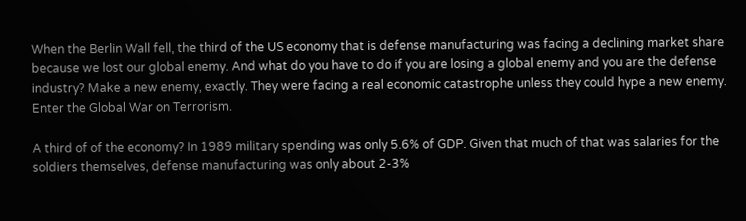When the Berlin Wall fell, the third of the US economy that is defense manufacturing was facing a declining market share because we lost our global enemy. And what do you have to do if you are losing a global enemy and you are the defense industry? Make a new enemy, exactly. They were facing a real economic catastrophe unless they could hype a new enemy. Enter the Global War on Terrorism.

A third of of the economy? In 1989 military spending was only 5.6% of GDP. Given that much of that was salaries for the soldiers themselves, defense manufacturing was only about 2-3%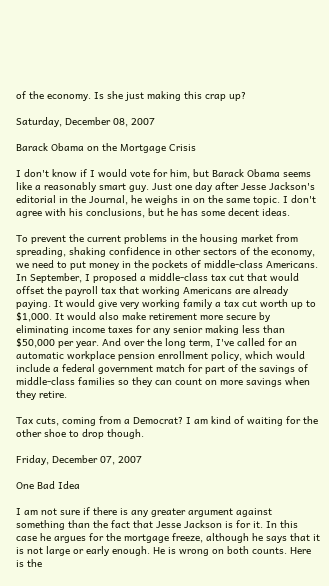of the economy. Is she just making this crap up?

Saturday, December 08, 2007

Barack Obama on the Mortgage Crisis

I don't know if I would vote for him, but Barack Obama seems like a reasonably smart guy. Just one day after Jesse Jackson's editorial in the Journal, he weighs in on the same topic. I don't agree with his conclusions, but he has some decent ideas.

To prevent the current problems in the housing market from spreading, shaking confidence in other sectors of the economy, we need to put money in the pockets of middle-class Americans. In September, I proposed a middle-class tax cut that would offset the payroll tax that working Americans are already paying. It would give very working family a tax cut worth up to $1,000. It would also make retirement more secure by eliminating income taxes for any senior making less than $50,000 per year. And over the long term, I've called for an automatic workplace pension enrollment policy, which would include a federal government match for part of the savings of middle-class families so they can count on more savings when they retire.

Tax cuts, coming from a Democrat? I am kind of waiting for the other shoe to drop though.

Friday, December 07, 2007

One Bad Idea

I am not sure if there is any greater argument against something than the fact that Jesse Jackson is for it. In this case he argues for the mortgage freeze, although he says that it is not large or early enough. He is wrong on both counts. Here is the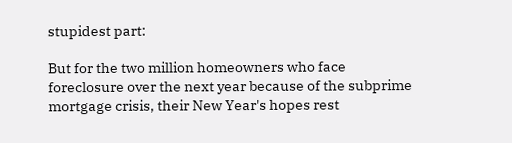stupidest part:

But for the two million homeowners who face foreclosure over the next year because of the subprime mortgage crisis, their New Year's hopes rest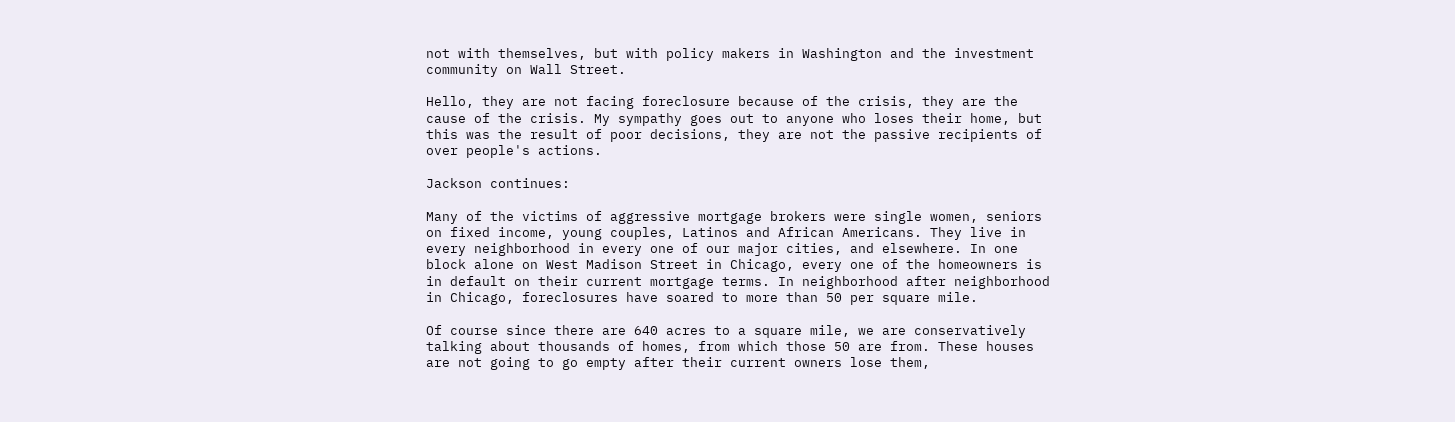not with themselves, but with policy makers in Washington and the investment community on Wall Street.

Hello, they are not facing foreclosure because of the crisis, they are the cause of the crisis. My sympathy goes out to anyone who loses their home, but this was the result of poor decisions, they are not the passive recipients of over people's actions.

Jackson continues:

Many of the victims of aggressive mortgage brokers were single women, seniors on fixed income, young couples, Latinos and African Americans. They live in every neighborhood in every one of our major cities, and elsewhere. In one block alone on West Madison Street in Chicago, every one of the homeowners is in default on their current mortgage terms. In neighborhood after neighborhood in Chicago, foreclosures have soared to more than 50 per square mile.

Of course since there are 640 acres to a square mile, we are conservatively talking about thousands of homes, from which those 50 are from. These houses are not going to go empty after their current owners lose them,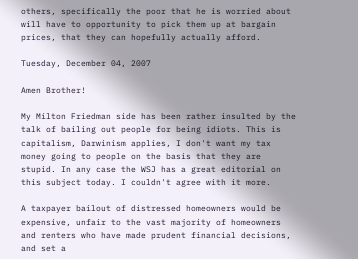others, specifically the poor that he is worried about will have to opportunity to pick them up at bargain prices, that they can hopefully actually afford.

Tuesday, December 04, 2007

Amen Brother!

My Milton Friedman side has been rather insulted by the talk of bailing out people for being idiots. This is capitalism, Darwinism applies, I don't want my tax money going to people on the basis that they are stupid. In any case the WSJ has a great editorial on this subject today. I couldn't agree with it more.

A taxpayer bailout of distressed homeowners would be expensive, unfair to the vast majority of homeowners and renters who have made prudent financial decisions, and set a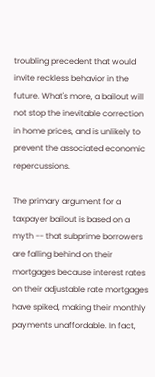troubling precedent that would invite reckless behavior in the future. What's more, a bailout will not stop the inevitable correction in home prices, and is unlikely to prevent the associated economic repercussions.

The primary argument for a taxpayer bailout is based on a myth -- that subprime borrowers are falling behind on their mortgages because interest rates on their adjustable rate mortgages have spiked, making their monthly payments unaffordable. In fact,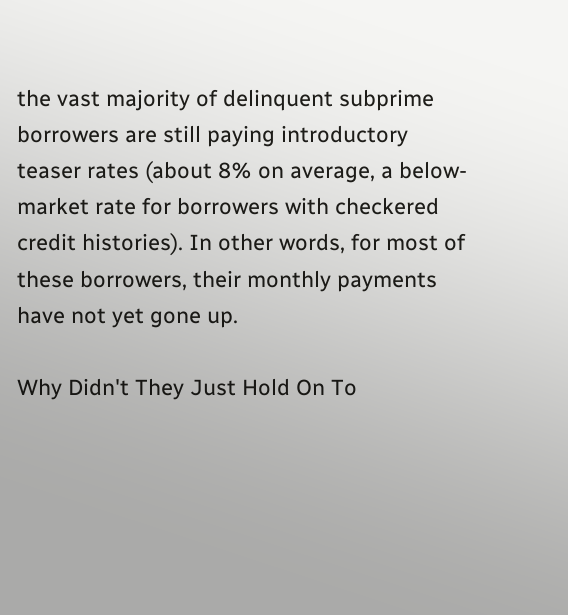the vast majority of delinquent subprime borrowers are still paying introductory teaser rates (about 8% on average, a below-market rate for borrowers with checkered credit histories). In other words, for most of these borrowers, their monthly payments have not yet gone up.

Why Didn't They Just Hold On To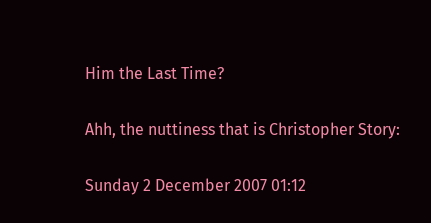Him the Last Time?

Ahh, the nuttiness that is Christopher Story:

Sunday 2 December 2007 01:12